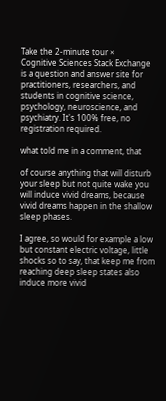Take the 2-minute tour ×
Cognitive Sciences Stack Exchange is a question and answer site for practitioners, researchers, and students in cognitive science, psychology, neuroscience, and psychiatry. It's 100% free, no registration required.

what told me in a comment, that

of course anything that will disturb your sleep but not quite wake you will induce vivid dreams, because vivid dreams happen in the shallow sleep phases.

I agree, so would for example a low but constant electric voltage, little shocks so to say, that keep me from reaching deep sleep states also induce more vivid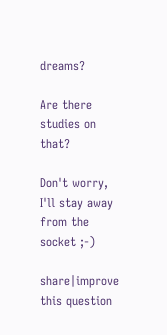dreams?

Are there studies on that?

Don't worry, I'll stay away from the socket ;-)

share|improve this question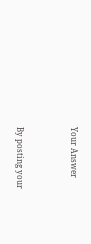Your Answer


By posting your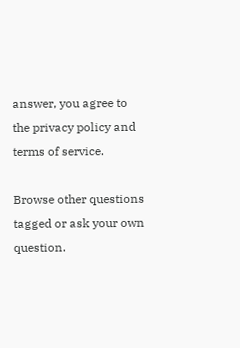answer, you agree to the privacy policy and terms of service.

Browse other questions tagged or ask your own question.